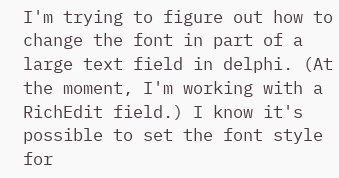I'm trying to figure out how to change the font in part of a large text field in delphi. (At the moment, I'm working with a RichEdit field.) I know it's possible to set the font style for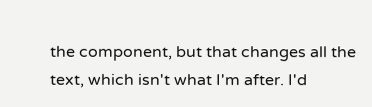the component, but that changes all the text, which isn't what I'm after. I'd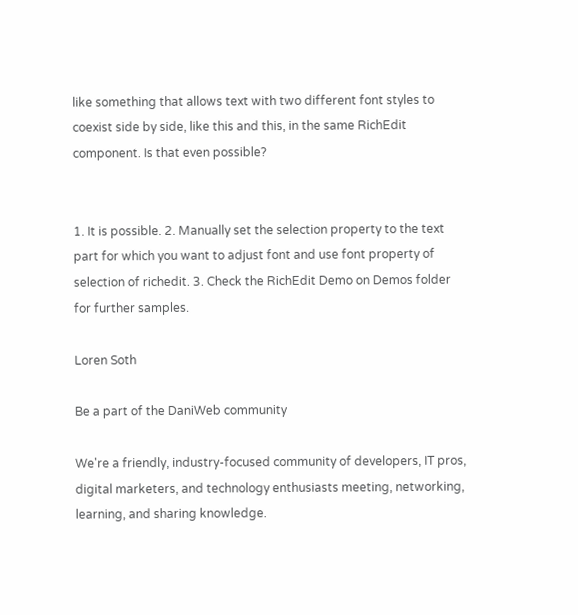like something that allows text with two different font styles to coexist side by side, like this and this, in the same RichEdit component. Is that even possible?


1. It is possible. 2. Manually set the selection property to the text part for which you want to adjust font and use font property of selection of richedit. 3. Check the RichEdit Demo on Demos folder for further samples.

Loren Soth

Be a part of the DaniWeb community

We're a friendly, industry-focused community of developers, IT pros, digital marketers, and technology enthusiasts meeting, networking, learning, and sharing knowledge.